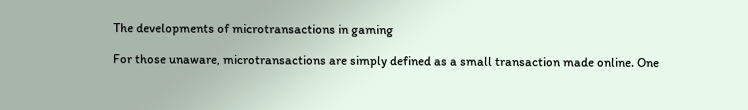The developments of microtransactions in gaming

For those unaware, microtransactions are simply defined as a small transaction made online. One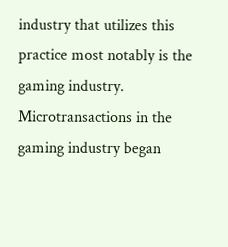industry that utilizes this practice most notably is the gaming industry. Microtransactions in the gaming industry began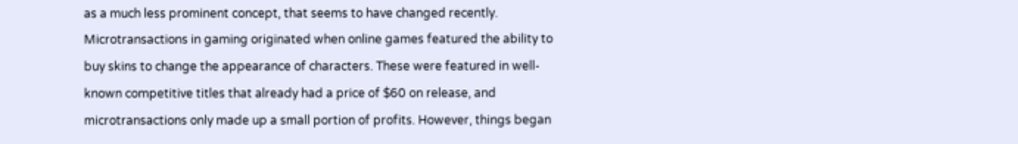as a much less prominent concept, that seems to have changed recently. Microtransactions in gaming originated when online games featured the ability to buy skins to change the appearance of characters. These were featured in well-known competitive titles that already had a price of $60 on release, and microtransactions only made up a small portion of profits. However, things began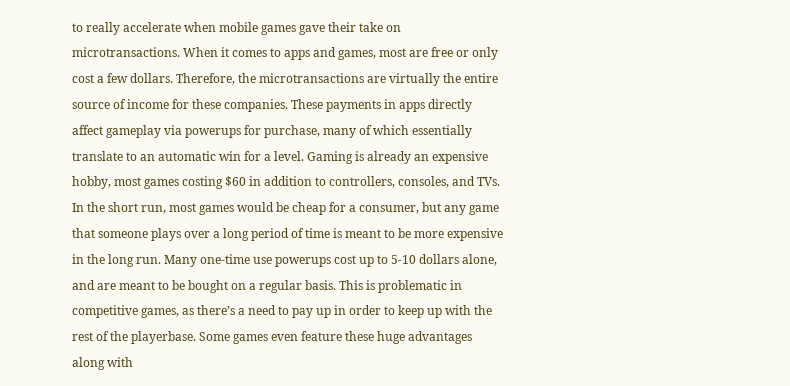to really accelerate when mobile games gave their take on microtransactions. When it comes to apps and games, most are free or only cost a few dollars. Therefore, the microtransactions are virtually the entire source of income for these companies. These payments in apps directly affect gameplay via powerups for purchase, many of which essentially translate to an automatic win for a level. Gaming is already an expensive hobby, most games costing $60 in addition to controllers, consoles, and TVs. In the short run, most games would be cheap for a consumer, but any game that someone plays over a long period of time is meant to be more expensive in the long run. Many one-time use powerups cost up to 5-10 dollars alone, and are meant to be bought on a regular basis. This is problematic in competitive games, as there’s a need to pay up in order to keep up with the rest of the playerbase. Some games even feature these huge advantages along with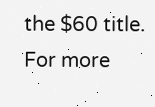the $60 title. For more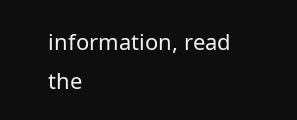information, read the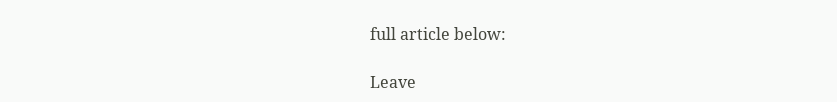full article below:

Leave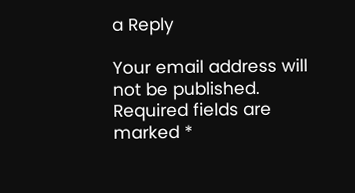a Reply

Your email address will not be published. Required fields are marked *